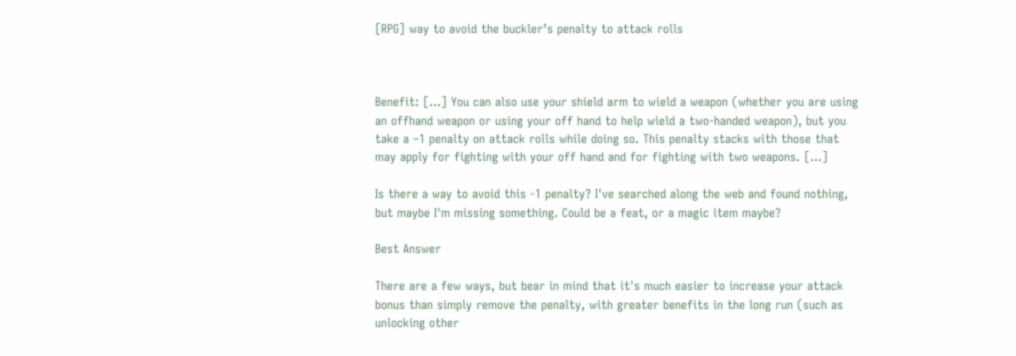[RPG] way to avoid the buckler’s penalty to attack rolls



Benefit: […] You can also use your shield arm to wield a weapon (whether you are using an offhand weapon or using your off hand to help wield a two-handed weapon), but you take a –1 penalty on attack rolls while doing so. This penalty stacks with those that may apply for fighting with your off hand and for fighting with two weapons. […]

Is there a way to avoid this -1 penalty? I've searched along the web and found nothing, but maybe I'm missing something. Could be a feat, or a magic item maybe?

Best Answer

There are a few ways, but bear in mind that it's much easier to increase your attack bonus than simply remove the penalty, with greater benefits in the long run (such as unlocking other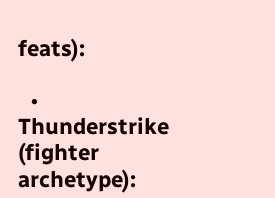feats):

  • Thunderstrike (fighter archetype):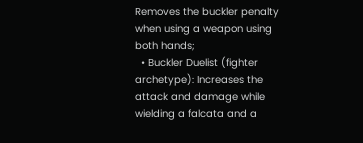Removes the buckler penalty when using a weapon using both hands;
  • Buckler Duelist (fighter archetype): Increases the attack and damage while wielding a falcata and a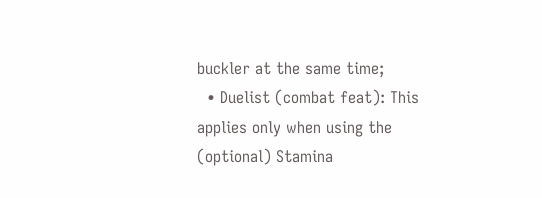buckler at the same time;
  • Duelist (combat feat): This applies only when using the (optional) Stamina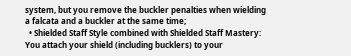system, but you remove the buckler penalties when wielding a falcata and a buckler at the same time;
  • Shielded Staff Style combined with Shielded Staff Mastery: You attach your shield (including bucklers) to your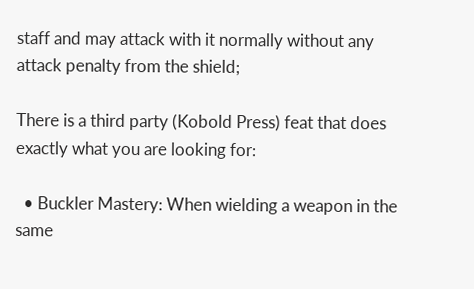staff and may attack with it normally without any attack penalty from the shield;

There is a third party (Kobold Press) feat that does exactly what you are looking for:

  • Buckler Mastery: When wielding a weapon in the same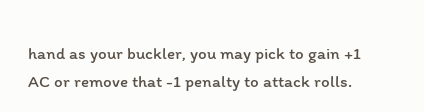hand as your buckler, you may pick to gain +1 AC or remove that -1 penalty to attack rolls.